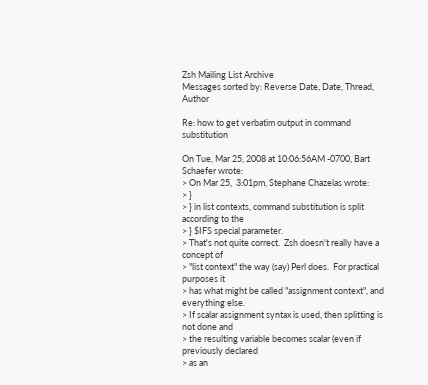Zsh Mailing List Archive
Messages sorted by: Reverse Date, Date, Thread, Author

Re: how to get verbatim output in command substitution

On Tue, Mar 25, 2008 at 10:06:56AM -0700, Bart Schaefer wrote:
> On Mar 25,  3:01pm, Stephane Chazelas wrote:
> }
> } in list contexts, command substitution is split according to the
> } $IFS special parameter.
> That's not quite correct.  Zsh doesn't really have a concept of
> "list context" the way (say) Perl does.  For practical purposes it
> has what might be called "assignment context", and everything else.
> If scalar assignment syntax is used, then splitting is not done and
> the resulting variable becomes scalar (even if previously declared
> as an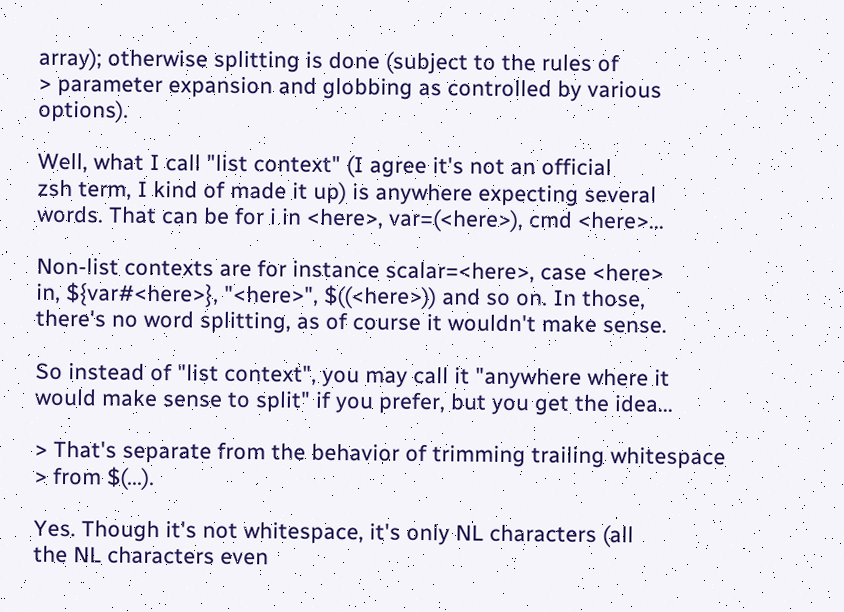array); otherwise splitting is done (subject to the rules of
> parameter expansion and globbing as controlled by various options).

Well, what I call "list context" (I agree it's not an official
zsh term, I kind of made it up) is anywhere expecting several
words. That can be for i in <here>, var=(<here>), cmd <here>...

Non-list contexts are for instance scalar=<here>, case <here>
in, ${var#<here>}, "<here>", $((<here>)) and so on. In those,
there's no word splitting, as of course it wouldn't make sense.

So instead of "list context", you may call it "anywhere where it
would make sense to split" if you prefer, but you get the idea...

> That's separate from the behavior of trimming trailing whitespace
> from $(...).

Yes. Though it's not whitespace, it's only NL characters (all
the NL characters even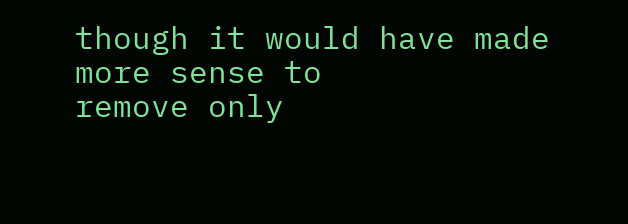though it would have made more sense to
remove only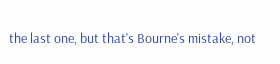the last one, but that's Bourne's mistake, not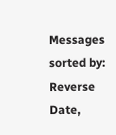Messages sorted by: Reverse Date,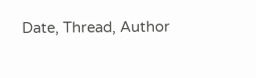Date, Thread, Author